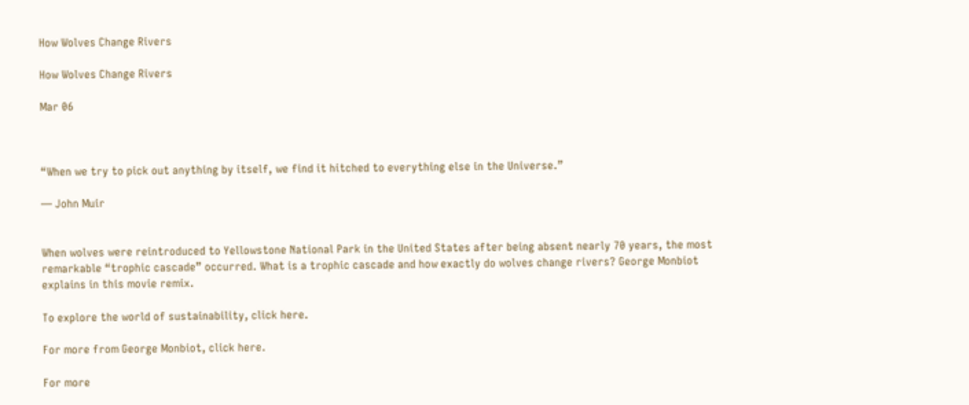How Wolves Change Rivers

How Wolves Change Rivers

Mar 06



“When we try to pick out anything by itself, we find it hitched to everything else in the Universe.”

— John Muir


When wolves were reintroduced to Yellowstone National Park in the United States after being absent nearly 70 years, the most remarkable “trophic cascade” occurred. What is a trophic cascade and how exactly do wolves change rivers? George Monbiot explains in this movie remix.

To explore the world of sustainability, click here.

For more from George Monbiot, click here.

For more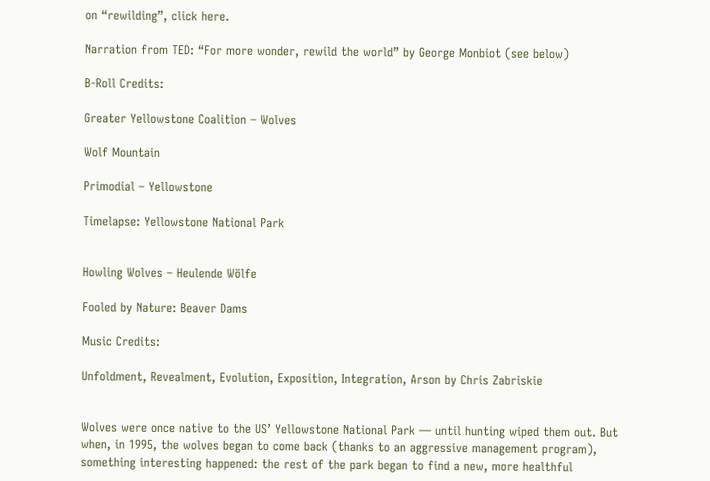on “rewilding”, click here.

Narration from TED: “For more wonder, rewild the world” by George Monbiot (see below)

B-Roll Credits:

Greater Yellowstone Coalition – Wolves

Wolf Mountain

Primodial – Yellowstone

Timelapse: Yellowstone National Park


Howling Wolves – Heulende Wölfe

Fooled by Nature: Beaver Dams

Music Credits:

Unfoldment, Revealment, Evolution, Exposition, Integration, Arson by Chris Zabriskie


Wolves were once native to the US’ Yellowstone National Park — until hunting wiped them out. But when, in 1995, the wolves began to come back (thanks to an aggressive management program), something interesting happened: the rest of the park began to find a new, more healthful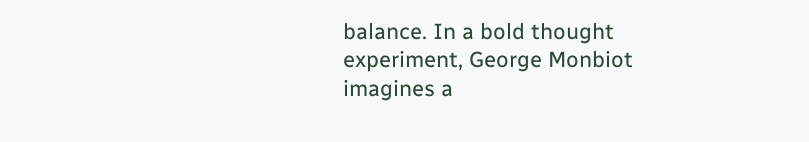balance. In a bold thought experiment, George Monbiot imagines a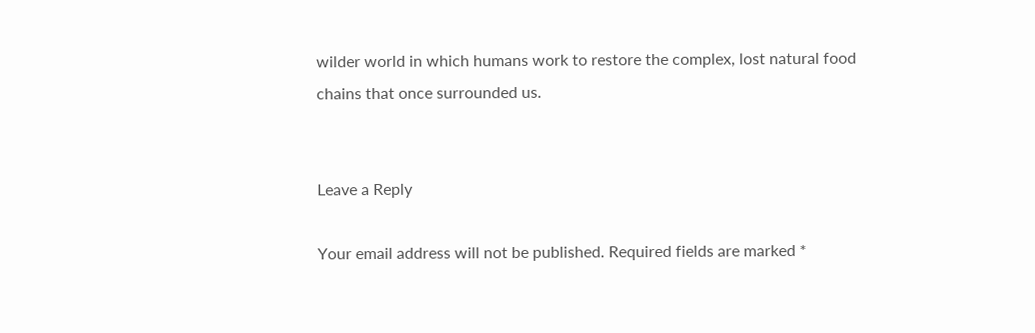wilder world in which humans work to restore the complex, lost natural food chains that once surrounded us.


Leave a Reply

Your email address will not be published. Required fields are marked *